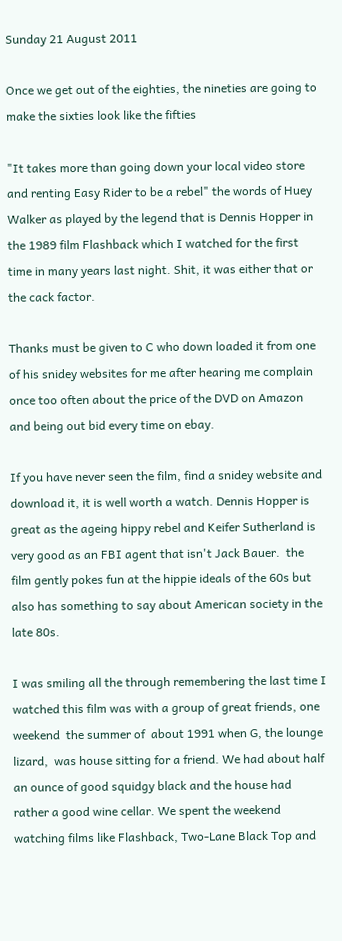Sunday 21 August 2011

Once we get out of the eighties, the nineties are going to make the sixties look like the fifties

"It takes more than going down your local video store and renting Easy Rider to be a rebel" the words of Huey Walker as played by the legend that is Dennis Hopper in the 1989 film Flashback which I watched for the first time in many years last night. Shit, it was either that or the cack factor.

Thanks must be given to C who down loaded it from one of his snidey websites for me after hearing me complain once too often about the price of the DVD on Amazon and being out bid every time on ebay.

If you have never seen the film, find a snidey website and download it, it is well worth a watch. Dennis Hopper is great as the ageing hippy rebel and Keifer Sutherland is very good as an FBI agent that isn't Jack Bauer.  the film gently pokes fun at the hippie ideals of the 60s but also has something to say about American society in the late 80s.

I was smiling all the through remembering the last time I watched this film was with a group of great friends, one weekend  the summer of  about 1991 when G, the lounge lizard,  was house sitting for a friend. We had about half an ounce of good squidgy black and the house had rather a good wine cellar. We spent the weekend watching films like Flashback, Two-Lane Black Top and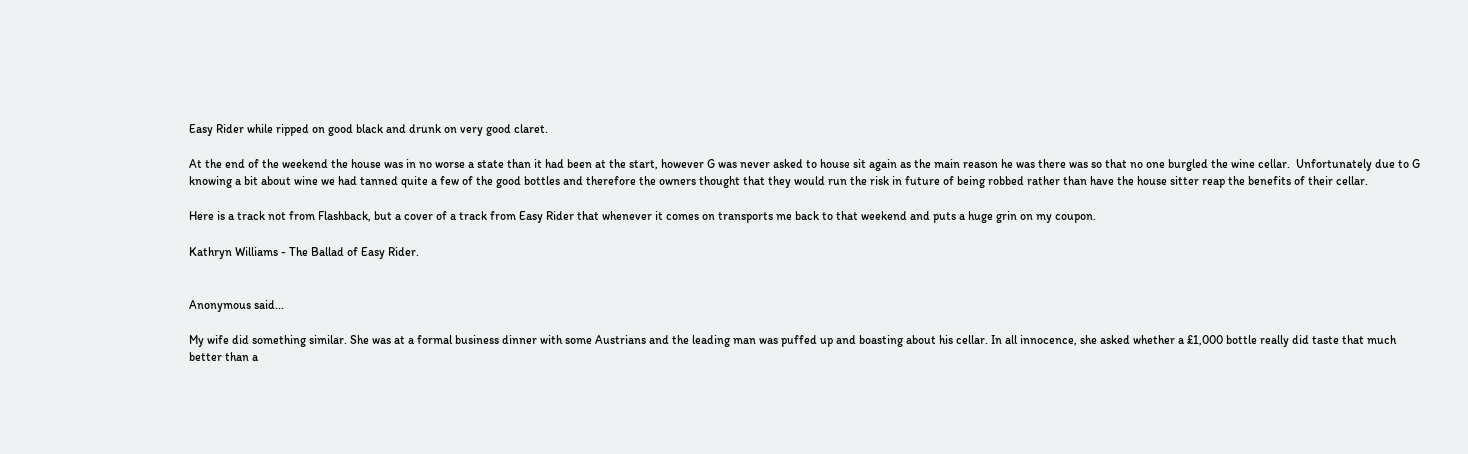Easy Rider while ripped on good black and drunk on very good claret.

At the end of the weekend the house was in no worse a state than it had been at the start, however G was never asked to house sit again as the main reason he was there was so that no one burgled the wine cellar.  Unfortunately due to G knowing a bit about wine we had tanned quite a few of the good bottles and therefore the owners thought that they would run the risk in future of being robbed rather than have the house sitter reap the benefits of their cellar.

Here is a track not from Flashback, but a cover of a track from Easy Rider that whenever it comes on transports me back to that weekend and puts a huge grin on my coupon.

Kathryn Williams - The Ballad of Easy Rider.


Anonymous said...

My wife did something similar. She was at a formal business dinner with some Austrians and the leading man was puffed up and boasting about his cellar. In all innocence, she asked whether a £1,000 bottle really did taste that much better than a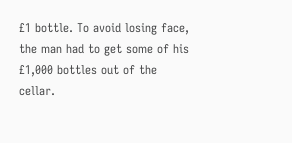£1 bottle. To avoid losing face, the man had to get some of his £1,000 bottles out of the cellar.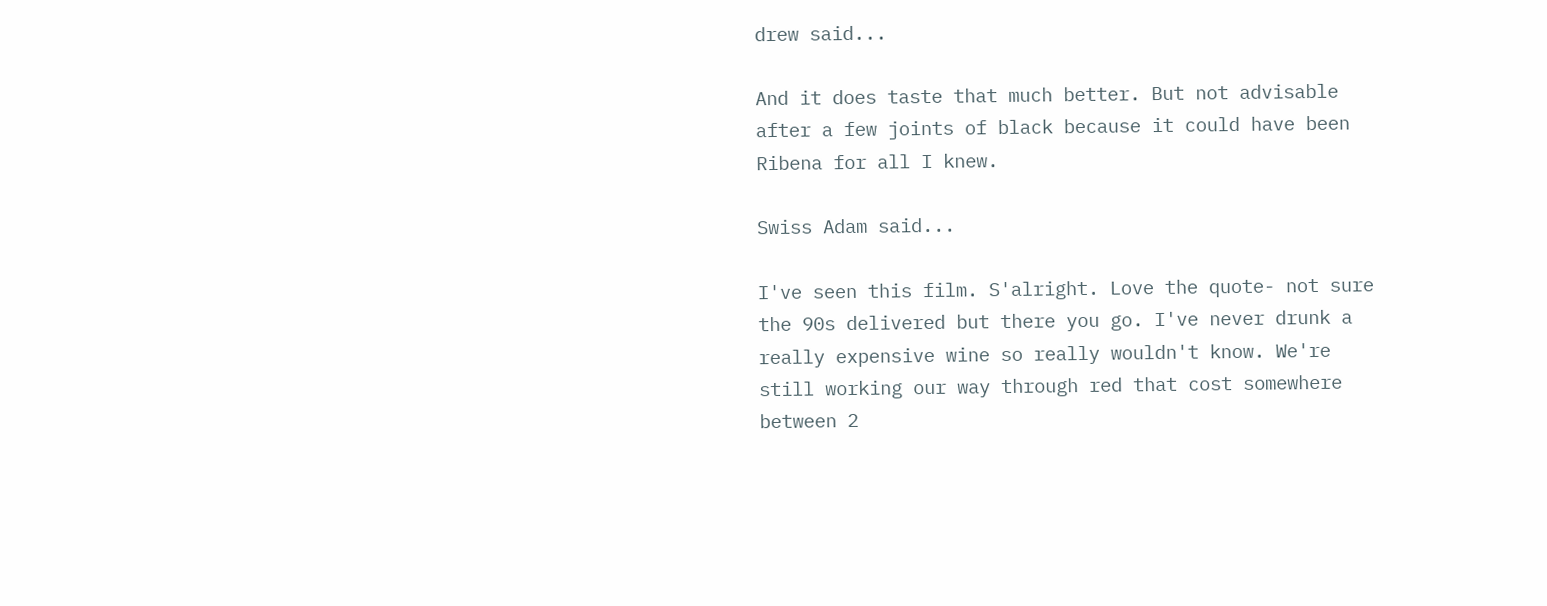drew said...

And it does taste that much better. But not advisable after a few joints of black because it could have been Ribena for all I knew.

Swiss Adam said...

I've seen this film. S'alright. Love the quote- not sure the 90s delivered but there you go. I've never drunk a really expensive wine so really wouldn't know. We're still working our way through red that cost somewhere between 2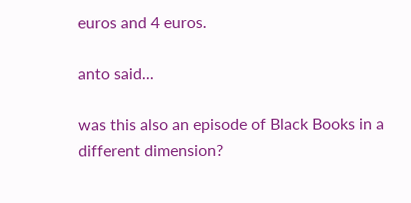euros and 4 euros.

anto said...

was this also an episode of Black Books in a different dimension?